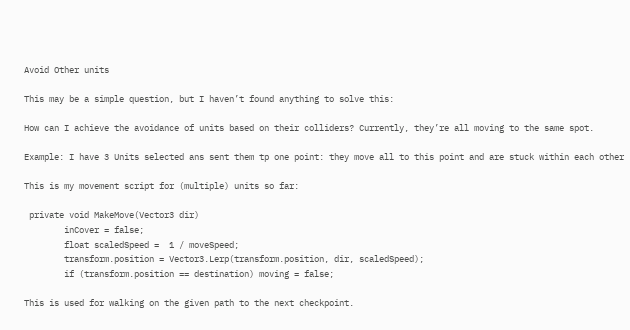Avoid Other units

This may be a simple question, but I haven’t found anything to solve this:

How can I achieve the avoidance of units based on their colliders? Currently, they’re all moving to the same spot.

Example: I have 3 Units selected ans sent them tp one point: they move all to this point and are stuck within each other

This is my movement script for (multiple) units so far:

 private void MakeMove(Vector3 dir)
        inCover = false;
        float scaledSpeed =  1 / moveSpeed;
        transform.position = Vector3.Lerp(transform.position, dir, scaledSpeed);
        if (transform.position == destination) moving = false;

This is used for walking on the given path to the next checkpoint.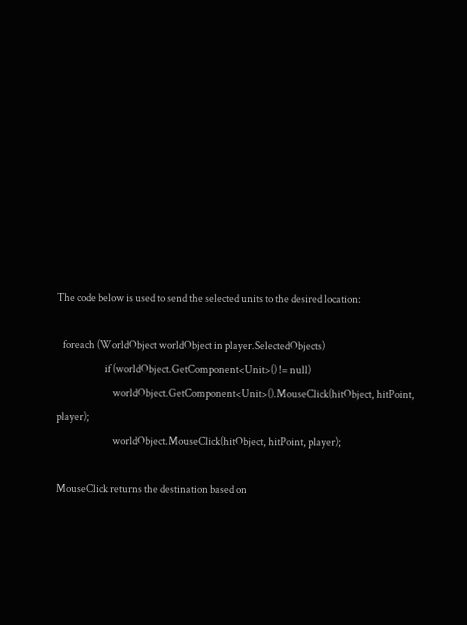The code below is used to send the selected units to the desired location:

   foreach (WorldObject worldObject in player.SelectedObjects)
                        if (worldObject.GetComponent<Unit>() != null)
                            worldObject.GetComponent<Unit>().MouseClick(hitObject, hitPoint, player);
                            worldObject.MouseClick(hitObject, hitPoint, player);

MouseClick returns the destination based on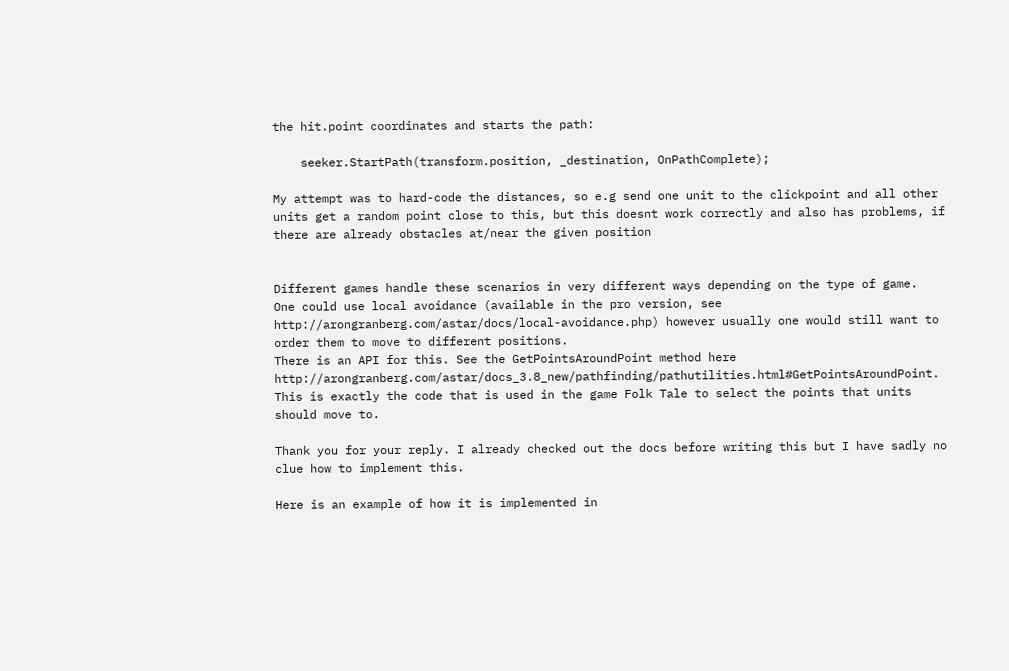the hit.point coordinates and starts the path:

    seeker.StartPath(transform.position, _destination, OnPathComplete);

My attempt was to hard-code the distances, so e.g send one unit to the clickpoint and all other units get a random point close to this, but this doesnt work correctly and also has problems, if there are already obstacles at/near the given position


Different games handle these scenarios in very different ways depending on the type of game.
One could use local avoidance (available in the pro version, see http://arongranberg.com/astar/docs/local-avoidance.php) however usually one would still want to order them to move to different positions.
There is an API for this. See the GetPointsAroundPoint method here http://arongranberg.com/astar/docs_3.8_new/pathfinding/pathutilities.html#GetPointsAroundPoint. This is exactly the code that is used in the game Folk Tale to select the points that units should move to.

Thank you for your reply. I already checked out the docs before writing this but I have sadly no clue how to implement this.

Here is an example of how it is implemented in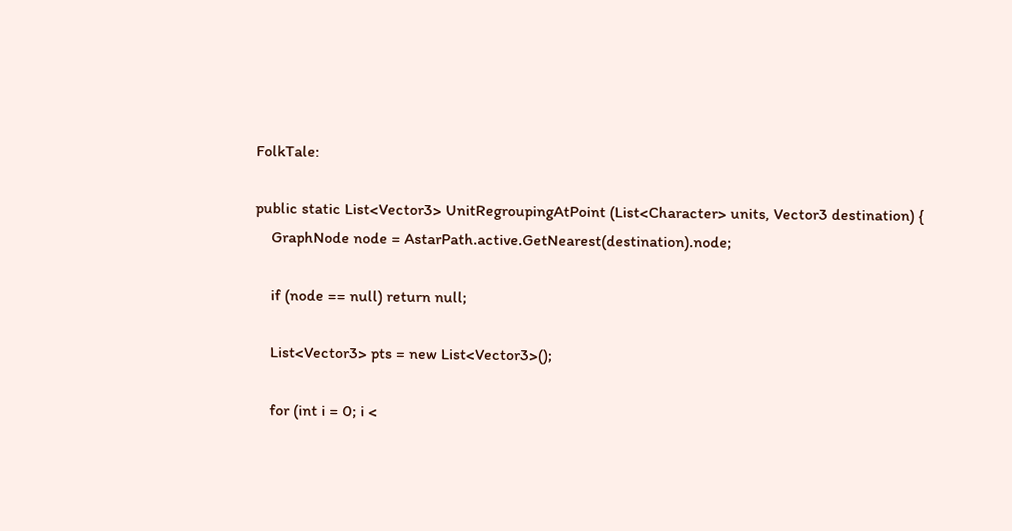FolkTale:

public static List<Vector3> UnitRegroupingAtPoint (List<Character> units, Vector3 destination) {
    GraphNode node = AstarPath.active.GetNearest(destination).node;

    if (node == null) return null;

    List<Vector3> pts = new List<Vector3>();

    for (int i = 0; i <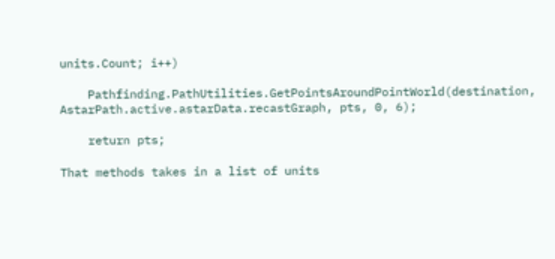units.Count; i++)

    Pathfinding.PathUtilities.GetPointsAroundPointWorld(destination, AstarPath.active.astarData.recastGraph, pts, 0, 6);

    return pts;

That methods takes in a list of units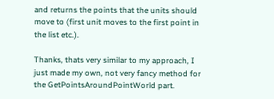and returns the points that the units should move to (first unit moves to the first point in the list etc.).

Thanks, thats very similar to my approach, I just made my own, not very fancy method for the GetPointsAroundPointWorld part.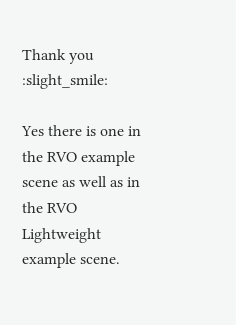Thank you :slight_smile:

Yes there is one in the RVO example scene as well as in the RVO Lightweight example scene.